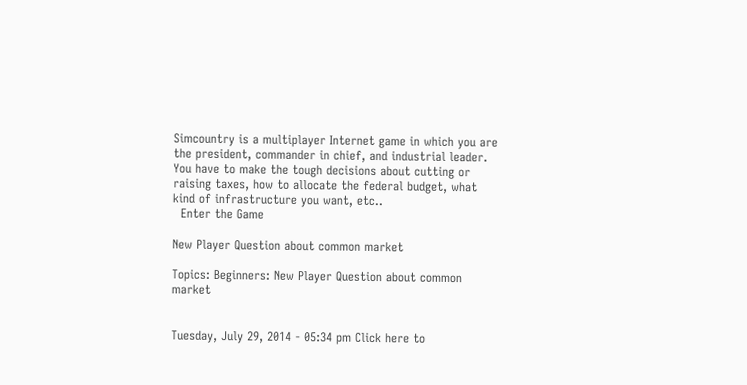Simcountry is a multiplayer Internet game in which you are the president, commander in chief, and industrial leader. You have to make the tough decisions about cutting or raising taxes, how to allocate the federal budget, what kind of infrastructure you want, etc..
  Enter the Game

New Player Question about common market

Topics: Beginners: New Player Question about common market


Tuesday, July 29, 2014 - 05:34 pm Click here to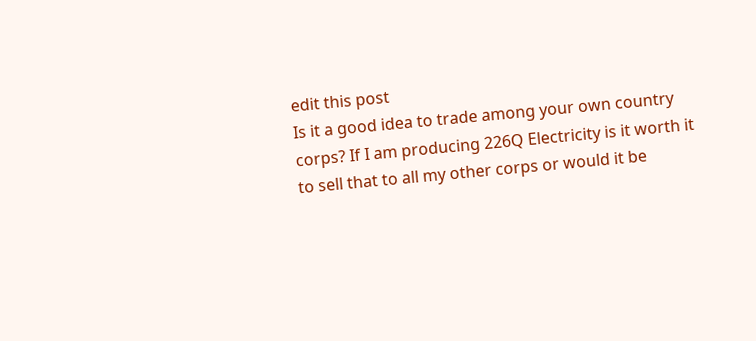edit this post
Is it a good idea to trade among your own country corps? If I am producing 226Q Electricity is it worth it to sell that to all my other corps or would it be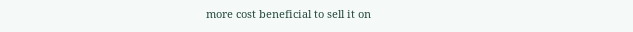more cost beneficial to sell it on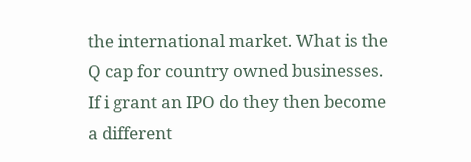the international market. What is the Q cap for country owned businesses. If i grant an IPO do they then become a different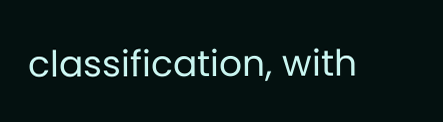classification, with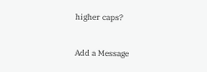higher caps?

Add a Message